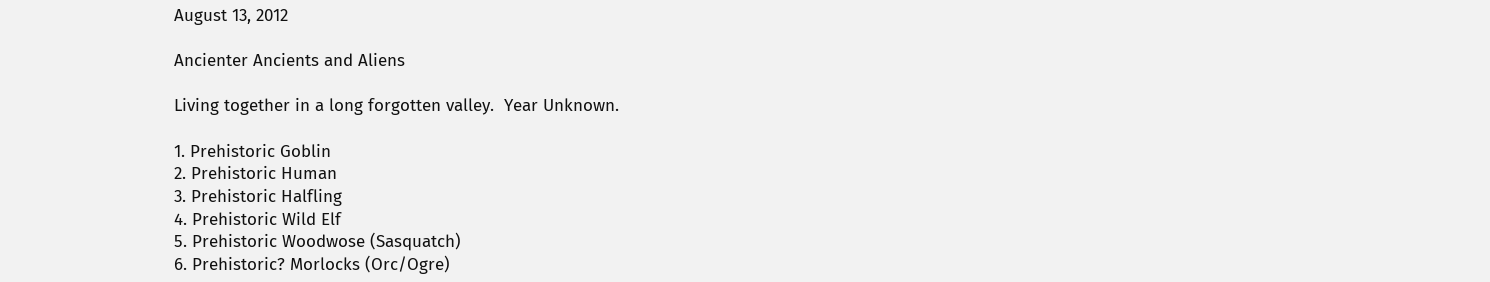August 13, 2012

Ancienter Ancients and Aliens

Living together in a long forgotten valley.  Year Unknown.

1. Prehistoric Goblin
2. Prehistoric Human
3. Prehistoric Halfling
4. Prehistoric Wild Elf
5. Prehistoric Woodwose (Sasquatch)
6. Prehistoric? Morlocks (Orc/Ogre)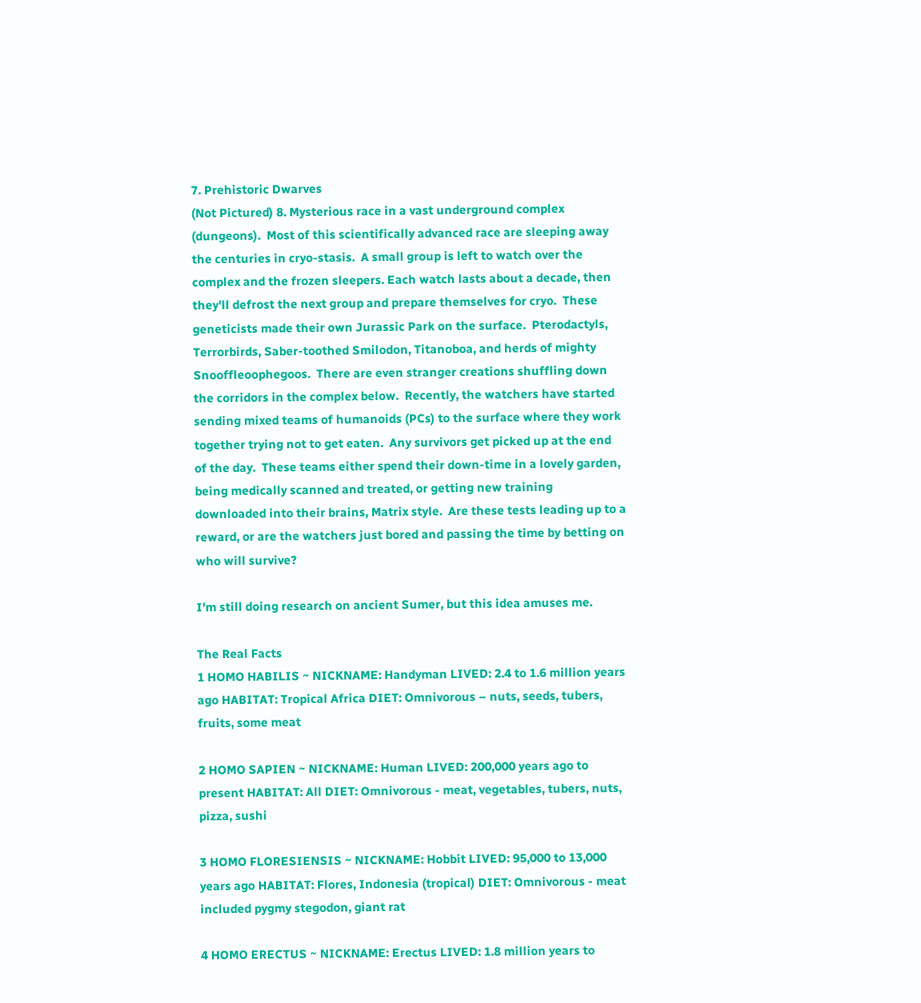7. Prehistoric Dwarves
(Not Pictured) 8. Mysterious race in a vast underground complex (dungeons).  Most of this scientifically advanced race are sleeping away the centuries in cryo-stasis.  A small group is left to watch over the complex and the frozen sleepers. Each watch lasts about a decade, then they'll defrost the next group and prepare themselves for cryo.  These geneticists made their own Jurassic Park on the surface.  Pterodactyls, Terrorbirds, Saber-toothed Smilodon, Titanoboa, and herds of mighty Snooffleoophegoos.  There are even stranger creations shuffling down the corridors in the complex below.  Recently, the watchers have started sending mixed teams of humanoids (PCs) to the surface where they work together trying not to get eaten.  Any survivors get picked up at the end of the day.  These teams either spend their down-time in a lovely garden, being medically scanned and treated, or getting new training downloaded into their brains, Matrix style.  Are these tests leading up to a reward, or are the watchers just bored and passing the time by betting on who will survive?

I'm still doing research on ancient Sumer, but this idea amuses me.

The Real Facts
1 HOMO HABILIS ~ NICKNAME: Handyman LIVED: 2.4 to 1.6 million years ago HABITAT: Tropical Africa DIET: Omnivorous – nuts, seeds, tubers, fruits, some meat

2 HOMO SAPIEN ~ NICKNAME: Human LIVED: 200,000 years ago to present HABITAT: All DIET: Omnivorous - meat, vegetables, tubers, nuts, pizza, sushi

3 HOMO FLORESIENSIS ~ NICKNAME: Hobbit LIVED: 95,000 to 13,000 years ago HABITAT: Flores, Indonesia (tropical) DIET: Omnivorous - meat included pygmy stegodon, giant rat

4 HOMO ERECTUS ~ NICKNAME: Erectus LIVED: 1.8 million years to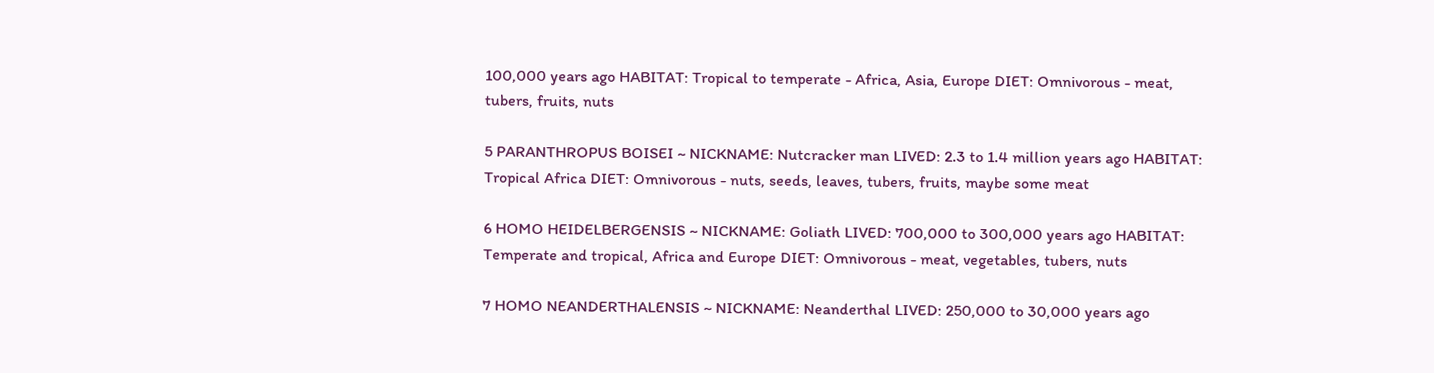100,000 years ago HABITAT: Tropical to temperate - Africa, Asia, Europe DIET: Omnivorous - meat, tubers, fruits, nuts

5 PARANTHROPUS BOISEI ~ NICKNAME: Nutcracker man LIVED: 2.3 to 1.4 million years ago HABITAT: Tropical Africa DIET: Omnivorous - nuts, seeds, leaves, tubers, fruits, maybe some meat

6 HOMO HEIDELBERGENSIS ~ NICKNAME: Goliath LIVED: 700,000 to 300,000 years ago HABITAT: Temperate and tropical, Africa and Europe DIET: Omnivorous - meat, vegetables, tubers, nuts

7 HOMO NEANDERTHALENSIS ~ NICKNAME: Neanderthal LIVED: 250,000 to 30,000 years ago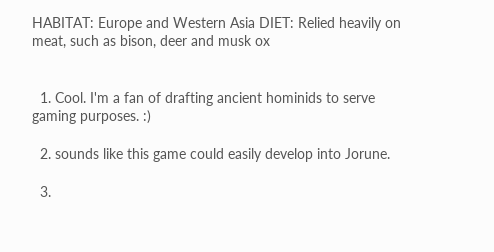HABITAT: Europe and Western Asia DIET: Relied heavily on meat, such as bison, deer and musk ox


  1. Cool. I'm a fan of drafting ancient hominids to serve gaming purposes. :)

  2. sounds like this game could easily develop into Jorune.

  3.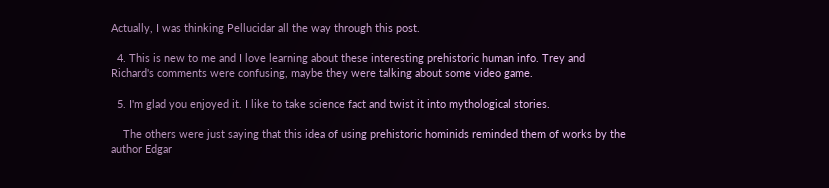Actually, I was thinking Pellucidar all the way through this post.

  4. This is new to me and I love learning about these interesting prehistoric human info. Trey and Richard's comments were confusing, maybe they were talking about some video game.

  5. I'm glad you enjoyed it. I like to take science fact and twist it into mythological stories.

    The others were just saying that this idea of using prehistoric hominids reminded them of works by the author Edgar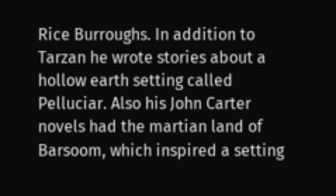Rice Burroughs. In addition to Tarzan he wrote stories about a hollow earth setting called Pelluciar. Also his John Carter novels had the martian land of Barsoom, which inspired a setting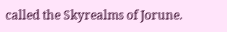called the Skyrealms of Jorune.